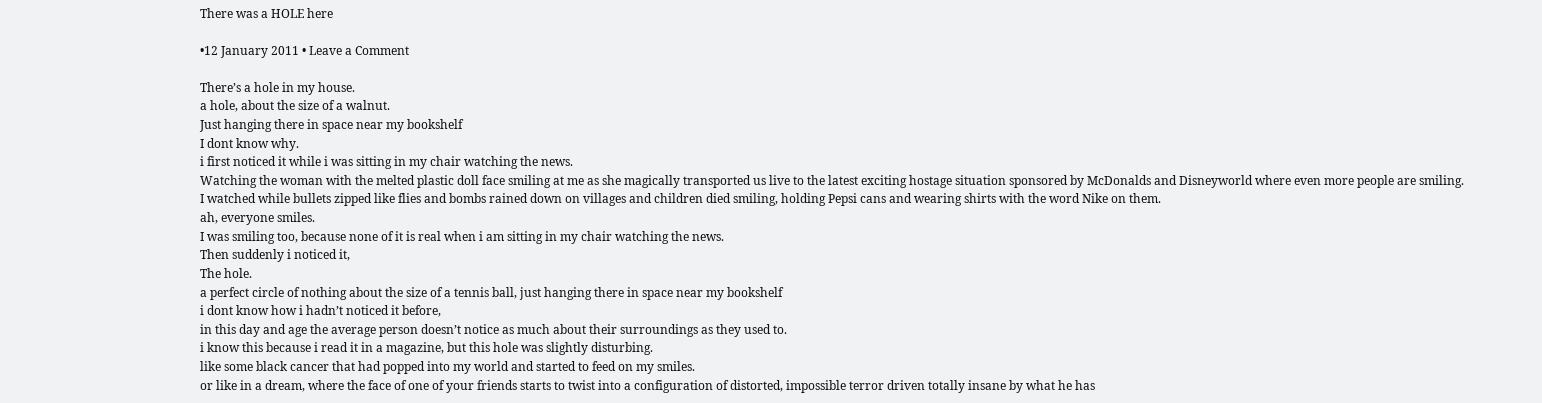There was a HOLE here

•12 January 2011 • Leave a Comment

There’s a hole in my house.
a hole, about the size of a walnut.
Just hanging there in space near my bookshelf
I dont know why.
i first noticed it while i was sitting in my chair watching the news.
Watching the woman with the melted plastic doll face smiling at me as she magically transported us live to the latest exciting hostage situation sponsored by McDonalds and Disneyworld where even more people are smiling.
I watched while bullets zipped like flies and bombs rained down on villages and children died smiling, holding Pepsi cans and wearing shirts with the word Nike on them.
ah, everyone smiles.
I was smiling too, because none of it is real when i am sitting in my chair watching the news.
Then suddenly i noticed it,
The hole.
a perfect circle of nothing about the size of a tennis ball, just hanging there in space near my bookshelf
i dont know how i hadn’t noticed it before,
in this day and age the average person doesn’t notice as much about their surroundings as they used to.
i know this because i read it in a magazine, but this hole was slightly disturbing.
like some black cancer that had popped into my world and started to feed on my smiles.
or like in a dream, where the face of one of your friends starts to twist into a configuration of distorted, impossible terror driven totally insane by what he has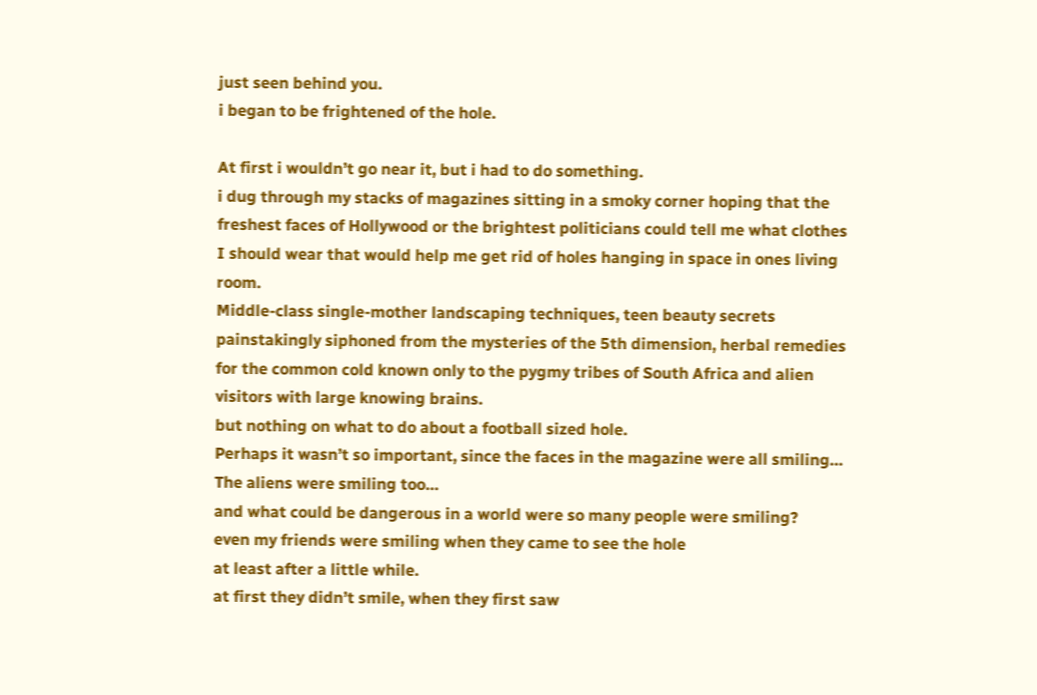just seen behind you.
i began to be frightened of the hole.

At first i wouldn’t go near it, but i had to do something.
i dug through my stacks of magazines sitting in a smoky corner hoping that the freshest faces of Hollywood or the brightest politicians could tell me what clothes I should wear that would help me get rid of holes hanging in space in ones living room.
Middle-class single-mother landscaping techniques, teen beauty secrets painstakingly siphoned from the mysteries of the 5th dimension, herbal remedies for the common cold known only to the pygmy tribes of South Africa and alien visitors with large knowing brains.
but nothing on what to do about a football sized hole.
Perhaps it wasn’t so important, since the faces in the magazine were all smiling…
The aliens were smiling too…
and what could be dangerous in a world were so many people were smiling?
even my friends were smiling when they came to see the hole
at least after a little while.
at first they didn’t smile, when they first saw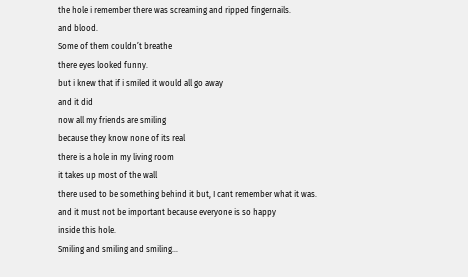the hole i remember there was screaming and ripped fingernails.
and blood.
Some of them couldn’t breathe
there eyes looked funny.
but i knew that if i smiled it would all go away
and it did
now all my friends are smiling
because they know none of its real
there is a hole in my living room
it takes up most of the wall
there used to be something behind it but, I cant remember what it was.
and it must not be important because everyone is so happy
inside this hole.
Smiling and smiling and smiling…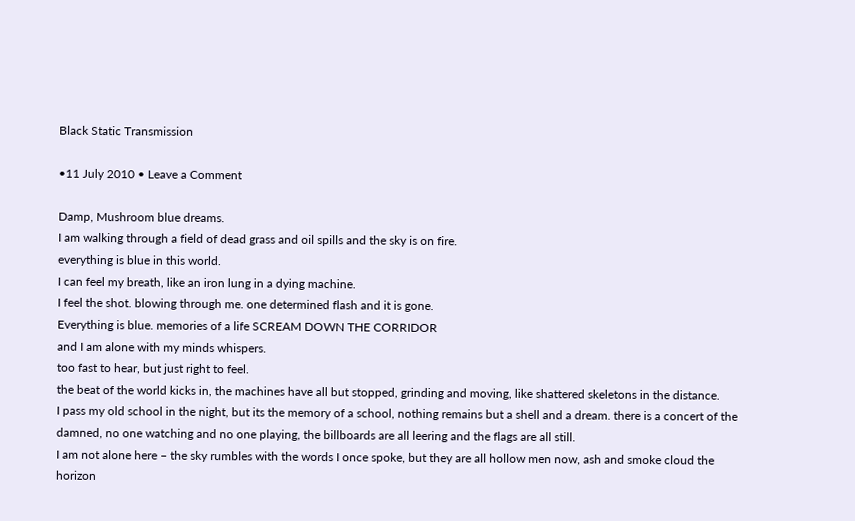Black Static Transmission

•11 July 2010 • Leave a Comment

Damp, Mushroom blue dreams.
I am walking through a field of dead grass and oil spills and the sky is on fire.
everything is blue in this world.
I can feel my breath, like an iron lung in a dying machine.
I feel the shot. blowing through me. one determined flash and it is gone.
Everything is blue. memories of a life SCREAM DOWN THE CORRIDOR
and I am alone with my minds whispers.
too fast to hear, but just right to feel.
the beat of the world kicks in, the machines have all but stopped, grinding and moving, like shattered skeletons in the distance.
I pass my old school in the night, but its the memory of a school, nothing remains but a shell and a dream. there is a concert of the damned, no one watching and no one playing, the billboards are all leering and the flags are all still.
I am not alone here – the sky rumbles with the words I once spoke, but they are all hollow men now, ash and smoke cloud the horizon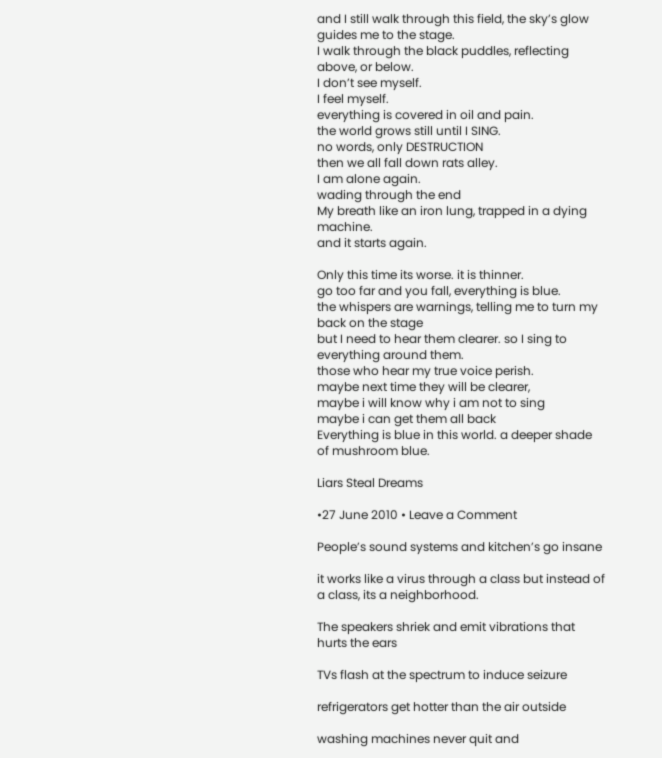and I still walk through this field, the sky’s glow guides me to the stage.
I walk through the black puddles, reflecting above, or below.
I don’t see myself.
I feel myself.
everything is covered in oil and pain.
the world grows still until I SING.
no words, only DESTRUCTION
then we all fall down rats alley.
I am alone again.
wading through the end
My breath like an iron lung, trapped in a dying machine.
and it starts again.

Only this time its worse. it is thinner.
go too far and you fall, everything is blue.
the whispers are warnings, telling me to turn my back on the stage
but I need to hear them clearer. so I sing to everything around them.
those who hear my true voice perish.
maybe next time they will be clearer,
maybe i will know why i am not to sing
maybe i can get them all back
Everything is blue in this world. a deeper shade of mushroom blue.

Liars Steal Dreams

•27 June 2010 • Leave a Comment

People’s sound systems and kitchen’s go insane

it works like a virus through a class but instead of a class, its a neighborhood.

The speakers shriek and emit vibrations that hurts the ears

TVs flash at the spectrum to induce seizure

refrigerators get hotter than the air outside

washing machines never quit and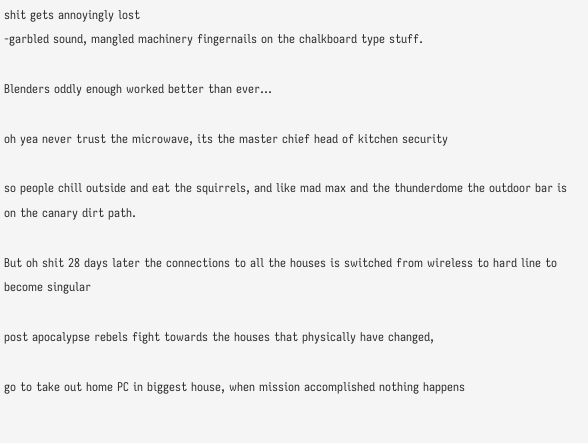shit gets annoyingly lost
-garbled sound, mangled machinery fingernails on the chalkboard type stuff.

Blenders oddly enough worked better than ever…

oh yea never trust the microwave, its the master chief head of kitchen security

so people chill outside and eat the squirrels, and like mad max and the thunderdome the outdoor bar is on the canary dirt path.

But oh shit 28 days later the connections to all the houses is switched from wireless to hard line to become singular

post apocalypse rebels fight towards the houses that physically have changed,

go to take out home PC in biggest house, when mission accomplished nothing happens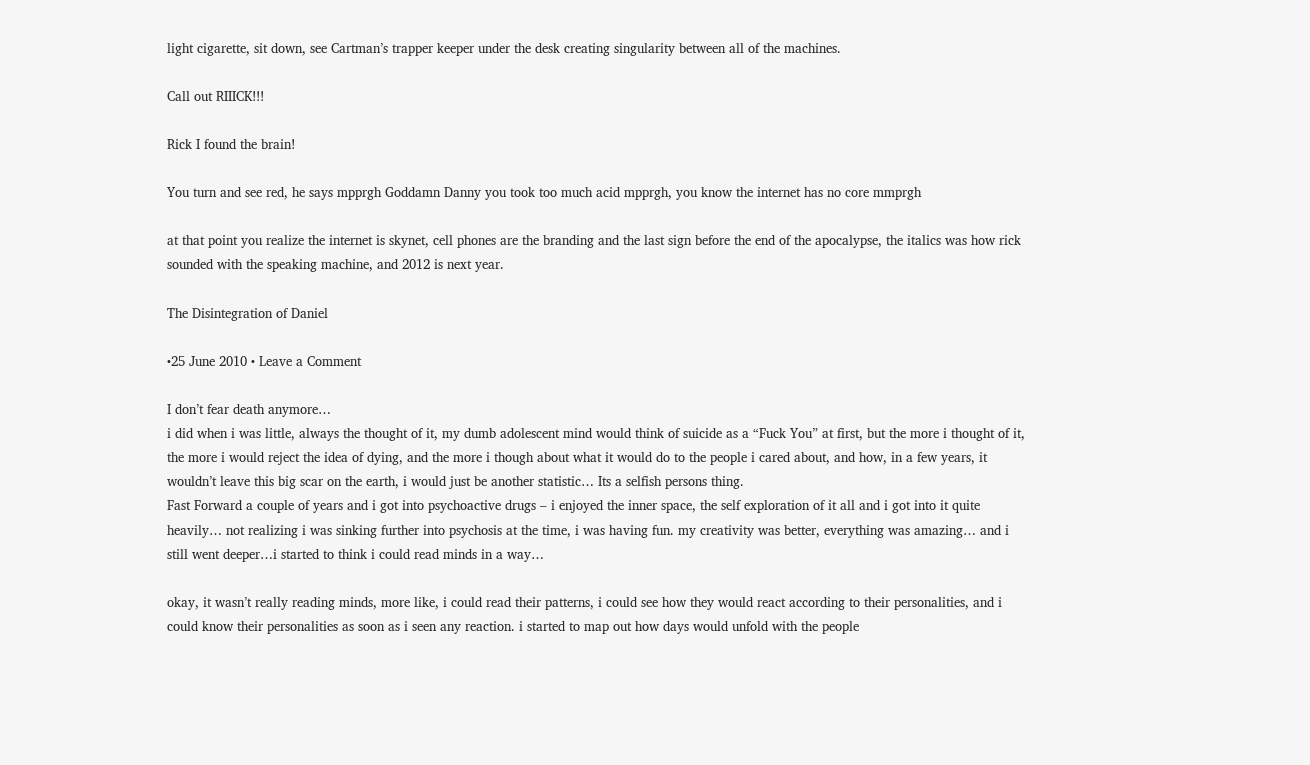light cigarette, sit down, see Cartman’s trapper keeper under the desk creating singularity between all of the machines.

Call out RIIICK!!!

Rick I found the brain!

You turn and see red, he says mpprgh Goddamn Danny you took too much acid mpprgh, you know the internet has no core mmprgh

at that point you realize the internet is skynet, cell phones are the branding and the last sign before the end of the apocalypse, the italics was how rick sounded with the speaking machine, and 2012 is next year.

The Disintegration of Daniel

•25 June 2010 • Leave a Comment

I don’t fear death anymore…
i did when i was little, always the thought of it, my dumb adolescent mind would think of suicide as a “Fuck You” at first, but the more i thought of it, the more i would reject the idea of dying, and the more i though about what it would do to the people i cared about, and how, in a few years, it wouldn’t leave this big scar on the earth, i would just be another statistic… Its a selfish persons thing.
Fast Forward a couple of years and i got into psychoactive drugs – i enjoyed the inner space, the self exploration of it all and i got into it quite heavily… not realizing i was sinking further into psychosis at the time, i was having fun. my creativity was better, everything was amazing… and i still went deeper…i started to think i could read minds in a way…

okay, it wasn’t really reading minds, more like, i could read their patterns, i could see how they would react according to their personalities, and i could know their personalities as soon as i seen any reaction. i started to map out how days would unfold with the people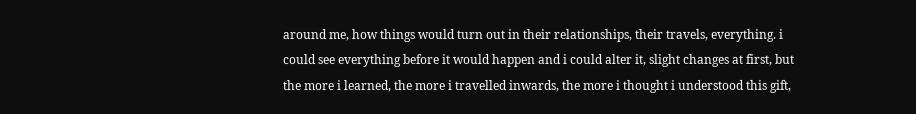around me, how things would turn out in their relationships, their travels, everything. i could see everything before it would happen and i could alter it, slight changes at first, but the more i learned, the more i travelled inwards, the more i thought i understood this gift,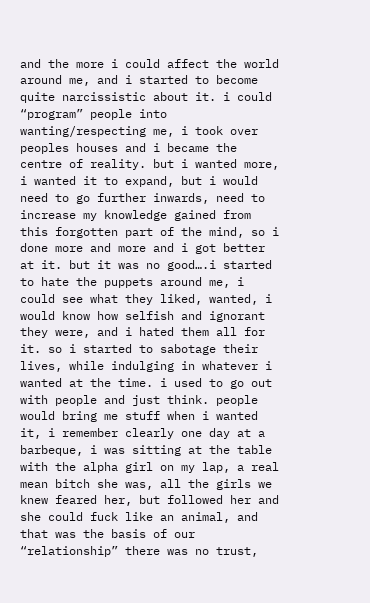and the more i could affect the world around me, and i started to become quite narcissistic about it. i could “program” people into wanting/respecting me, i took over peoples houses and i became the centre of reality. but i wanted more, i wanted it to expand, but i would need to go further inwards, need to increase my knowledge gained from this forgotten part of the mind, so i done more and more and i got better at it. but it was no good….i started to hate the puppets around me, i could see what they liked, wanted, i would know how selfish and ignorant they were, and i hated them all for it. so i started to sabotage their lives, while indulging in whatever i wanted at the time. i used to go out with people and just think. people would bring me stuff when i wanted it, i remember clearly one day at a barbeque, i was sitting at the table with the alpha girl on my lap, a real mean bitch she was, all the girls we knew feared her, but followed her and she could fuck like an animal, and that was the basis of our “relationship” there was no trust,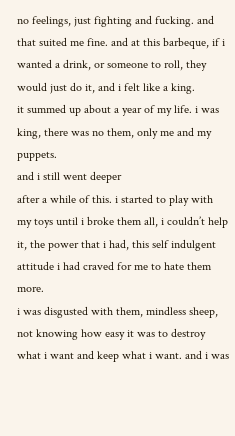no feelings, just fighting and fucking. and that suited me fine. and at this barbeque, if i wanted a drink, or someone to roll, they would just do it, and i felt like a king.
it summed up about a year of my life. i was king, there was no them, only me and my puppets.
and i still went deeper
after a while of this. i started to play with my toys until i broke them all, i couldn’t help it, the power that i had, this self indulgent attitude i had craved for me to hate them more.
i was disgusted with them, mindless sheep, not knowing how easy it was to destroy what i want and keep what i want. and i was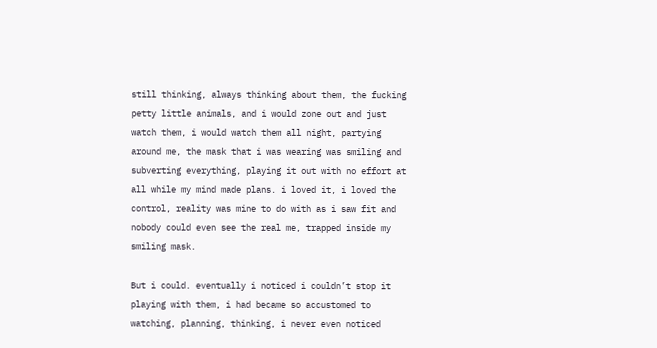still thinking, always thinking about them, the fucking petty little animals, and i would zone out and just watch them, i would watch them all night, partying around me, the mask that i was wearing was smiling and subverting everything, playing it out with no effort at all while my mind made plans. i loved it, i loved the control, reality was mine to do with as i saw fit and nobody could even see the real me, trapped inside my smiling mask.

But i could. eventually i noticed i couldn’t stop it playing with them, i had became so accustomed to watching, planning, thinking, i never even noticed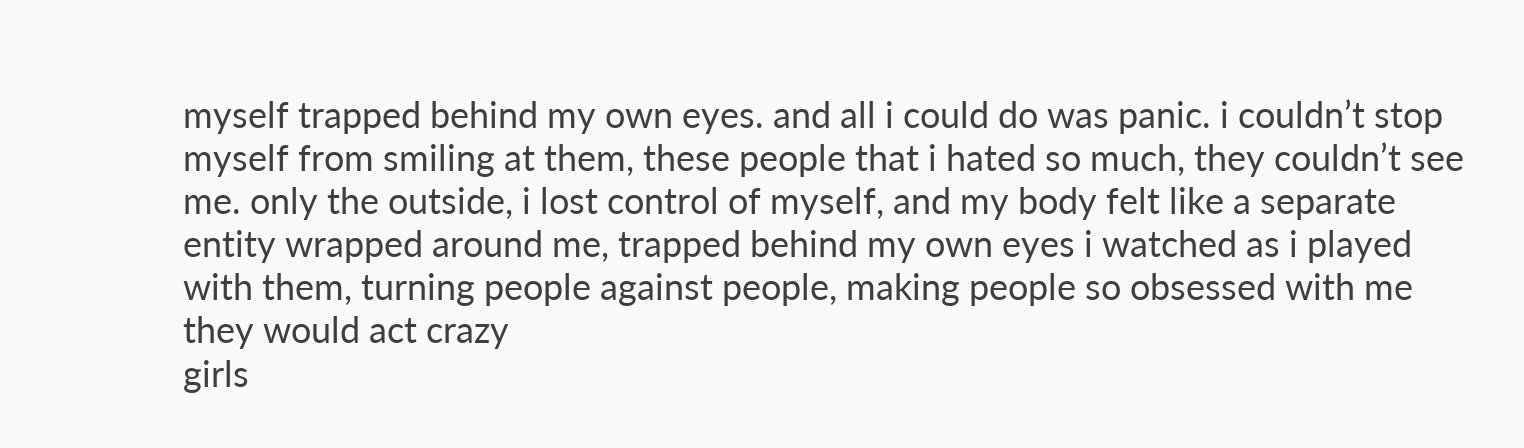myself trapped behind my own eyes. and all i could do was panic. i couldn’t stop myself from smiling at them, these people that i hated so much, they couldn’t see me. only the outside, i lost control of myself, and my body felt like a separate entity wrapped around me, trapped behind my own eyes i watched as i played with them, turning people against people, making people so obsessed with me they would act crazy
girls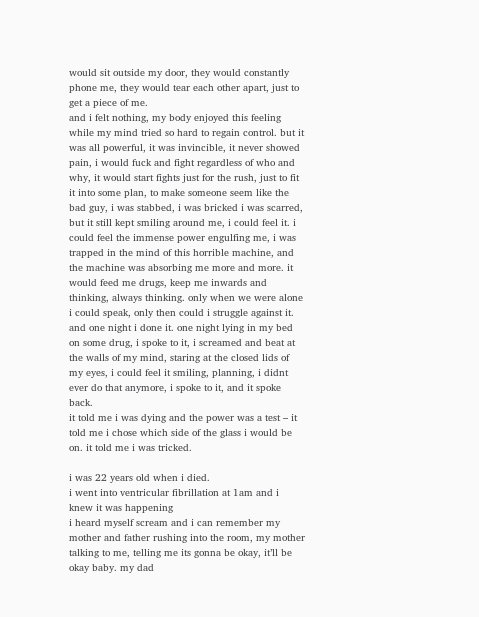would sit outside my door, they would constantly phone me, they would tear each other apart, just to get a piece of me.
and i felt nothing, my body enjoyed this feeling while my mind tried so hard to regain control. but it was all powerful, it was invincible, it never showed pain, i would fuck and fight regardless of who and why, it would start fights just for the rush, just to fit it into some plan, to make someone seem like the bad guy, i was stabbed, i was bricked i was scarred, but it still kept smiling around me, i could feel it. i could feel the immense power engulfing me, i was trapped in the mind of this horrible machine, and the machine was absorbing me more and more. it would feed me drugs, keep me inwards and thinking, always thinking. only when we were alone i could speak, only then could i struggle against it.
and one night i done it. one night lying in my bed on some drug, i spoke to it, i screamed and beat at the walls of my mind, staring at the closed lids of my eyes, i could feel it smiling, planning, i didnt ever do that anymore, i spoke to it, and it spoke back.
it told me i was dying and the power was a test – it told me i chose which side of the glass i would be on. it told me i was tricked.

i was 22 years old when i died.
i went into ventricular fibrillation at 1am and i knew it was happening
i heard myself scream and i can remember my mother and father rushing into the room, my mother talking to me, telling me its gonna be okay, it’ll be okay baby. my dad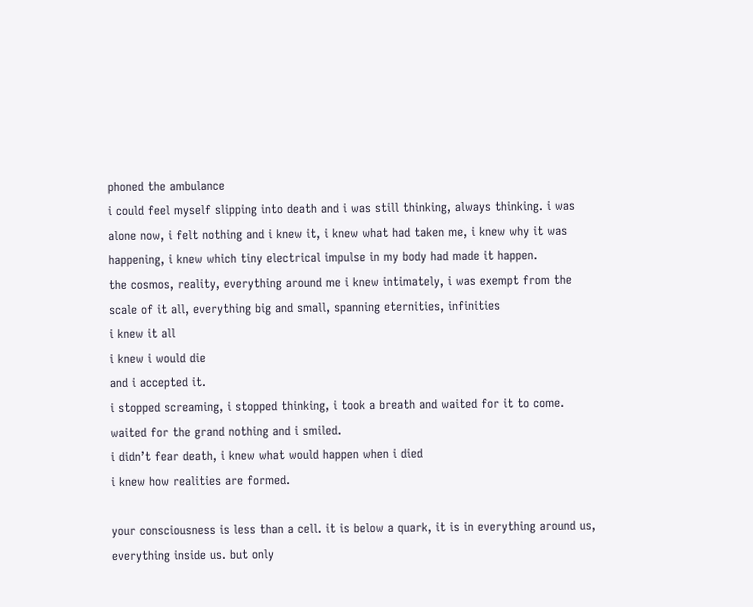phoned the ambulance
i could feel myself slipping into death and i was still thinking, always thinking. i was alone now, i felt nothing and i knew it, i knew what had taken me, i knew why it was happening, i knew which tiny electrical impulse in my body had made it happen.
the cosmos, reality, everything around me i knew intimately, i was exempt from the scale of it all, everything big and small, spanning eternities, infinities
i knew it all
i knew i would die
and i accepted it.
i stopped screaming, i stopped thinking, i took a breath and waited for it to come. waited for the grand nothing and i smiled.
i didn’t fear death, i knew what would happen when i died
i knew how realities are formed.

your consciousness is less than a cell. it is below a quark, it is in everything around us, everything inside us. but only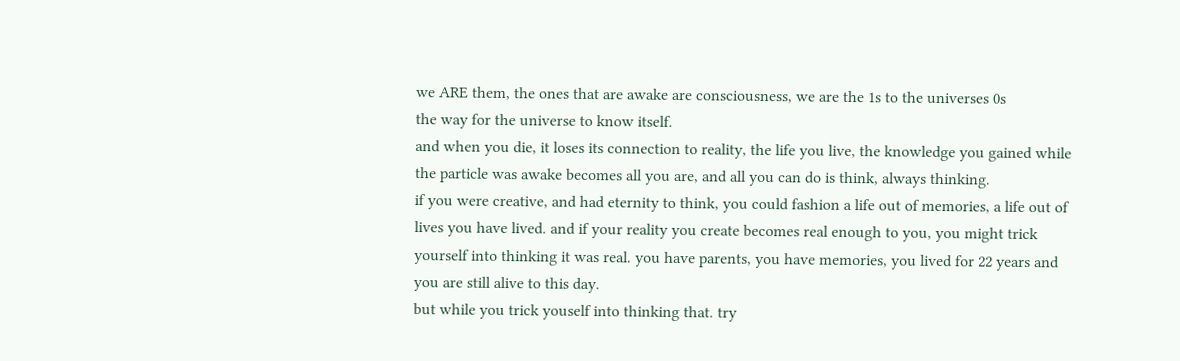we ARE them, the ones that are awake are consciousness, we are the 1s to the universes 0s
the way for the universe to know itself.
and when you die, it loses its connection to reality, the life you live, the knowledge you gained while the particle was awake becomes all you are, and all you can do is think, always thinking.
if you were creative, and had eternity to think, you could fashion a life out of memories, a life out of lives you have lived. and if your reality you create becomes real enough to you, you might trick yourself into thinking it was real. you have parents, you have memories, you lived for 22 years and you are still alive to this day.
but while you trick youself into thinking that. try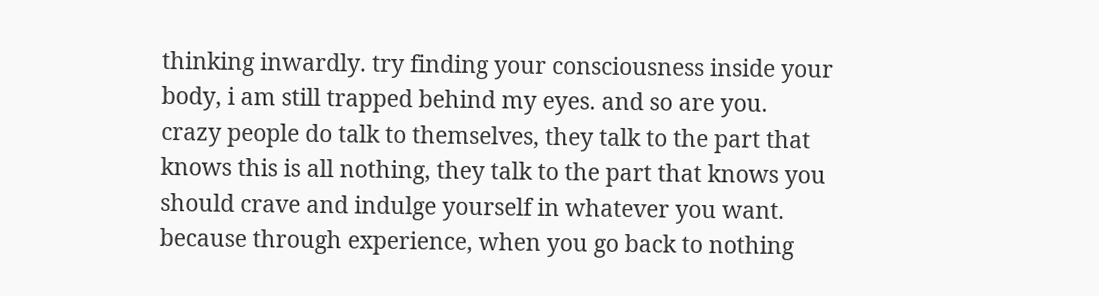thinking inwardly. try finding your consciousness inside your body, i am still trapped behind my eyes. and so are you.
crazy people do talk to themselves, they talk to the part that knows this is all nothing, they talk to the part that knows you should crave and indulge yourself in whatever you want. because through experience, when you go back to nothing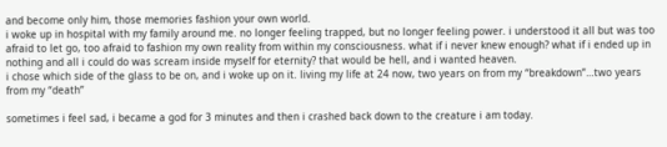and become only him, those memories fashion your own world.
i woke up in hospital with my family around me. no longer feeling trapped, but no longer feeling power. i understood it all but was too afraid to let go, too afraid to fashion my own reality from within my consciousness. what if i never knew enough? what if i ended up in nothing and all i could do was scream inside myself for eternity? that would be hell, and i wanted heaven.
i chose which side of the glass to be on, and i woke up on it. living my life at 24 now, two years on from my “breakdown”…two years from my “death”

sometimes i feel sad, i became a god for 3 minutes and then i crashed back down to the creature i am today.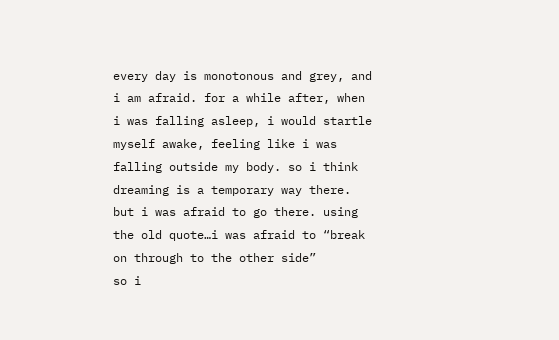every day is monotonous and grey, and i am afraid. for a while after, when i was falling asleep, i would startle myself awake, feeling like i was falling outside my body. so i think dreaming is a temporary way there. but i was afraid to go there. using the old quote…i was afraid to “break on through to the other side”
so i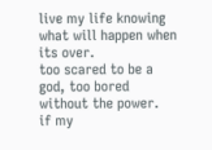live my life knowing what will happen when its over.
too scared to be a god, too bored without the power.
if my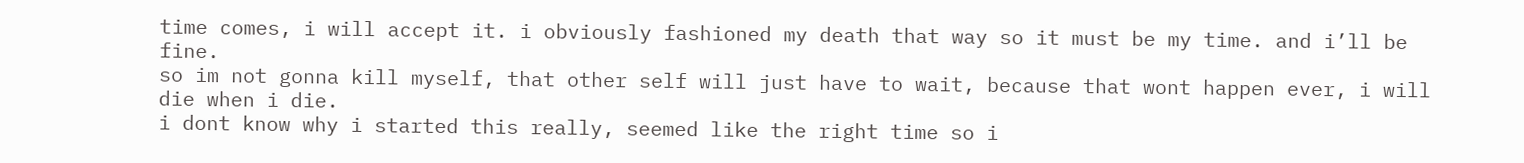time comes, i will accept it. i obviously fashioned my death that way so it must be my time. and i’ll be fine.
so im not gonna kill myself, that other self will just have to wait, because that wont happen ever, i will die when i die.
i dont know why i started this really, seemed like the right time so i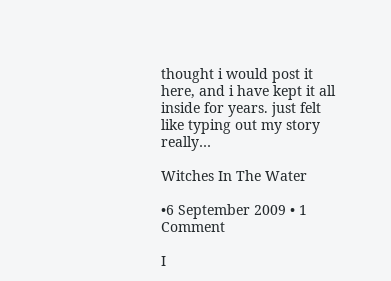thought i would post it here, and i have kept it all inside for years. just felt like typing out my story really…

Witches In The Water

•6 September 2009 • 1 Comment

I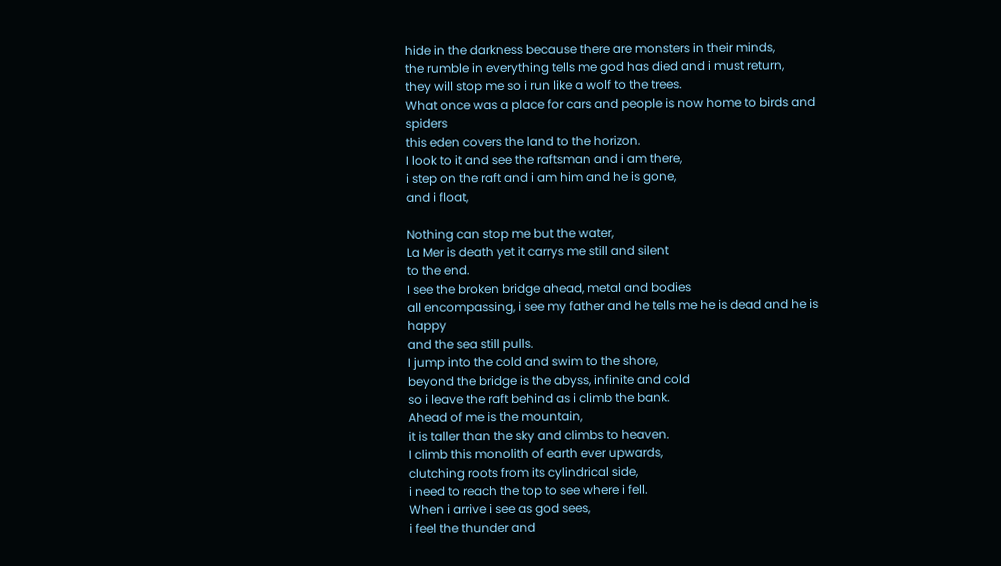hide in the darkness because there are monsters in their minds,
the rumble in everything tells me god has died and i must return,
they will stop me so i run like a wolf to the trees.
What once was a place for cars and people is now home to birds and spiders
this eden covers the land to the horizon.
I look to it and see the raftsman and i am there,
i step on the raft and i am him and he is gone,
and i float,

Nothing can stop me but the water,
La Mer is death yet it carrys me still and silent
to the end.
I see the broken bridge ahead, metal and bodies
all encompassing, i see my father and he tells me he is dead and he is happy
and the sea still pulls.
I jump into the cold and swim to the shore,
beyond the bridge is the abyss, infinite and cold
so i leave the raft behind as i climb the bank.
Ahead of me is the mountain,
it is taller than the sky and climbs to heaven.
I climb this monolith of earth ever upwards,
clutching roots from its cylindrical side,
i need to reach the top to see where i fell.
When i arrive i see as god sees,
i feel the thunder and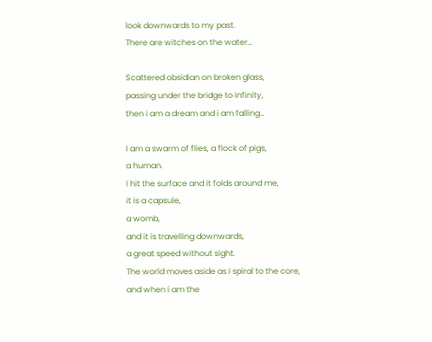look downwards to my past.
There are witches on the water…

Scattered obsidian on broken glass,
passing under the bridge to infinity,
then i am a dream and i am falling…

I am a swarm of flies, a flock of pigs,
a human.
I hit the surface and it folds around me,
it is a capsule,
a womb,
and it is travelling downwards,
a great speed without sight.
The world moves aside as i spiral to the core,
and when i am the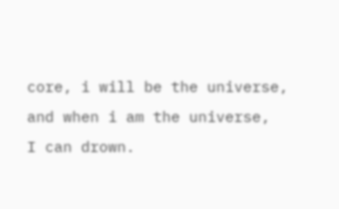core, i will be the universe,
and when i am the universe,
I can drown.